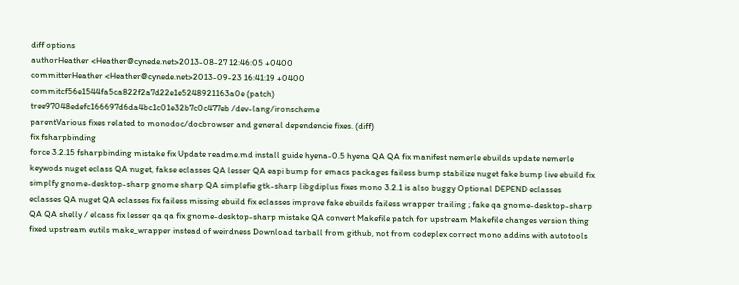diff options
authorHeather <Heather@cynede.net>2013-08-27 12:46:05 +0400
committerHeather <Heather@cynede.net>2013-09-23 16:41:19 +0400
commitcf56e1544fa5ca822f2a7d22e1e5248921163a0e (patch)
tree97048edefc166697d6da4bc1c01e32b7c0c477eb /dev-lang/ironscheme
parentVarious fixes related to monodoc/docbrowser and general dependencie fixes. (diff)
fix fsharpbinding
force 3.2.15 fsharpbinding mistake fix Update readme.md install guide hyena-0.5 hyena QA QA fix manifest nemerle ebuilds update nemerle keywods nuget eclass QA nuget, fakse eclasses QA lesser QA eapi bump for emacs packages failess bump stabilize nuget fake bump live ebuild fix simplfy gnome-desktop-sharp gnome sharp QA simplefie gtk-sharp libgdiplus fixes mono 3.2.1 is also buggy Optional DEPEND eclasses eclasses QA nuget QA eclasses fix failess missing ebuild fix eclasses improve fake ebuilds failess wrapper trailing ; fake qa gnome-desktop-sharp QA QA shelly / elcass fix lesser qa qa fix gnome-desktop-sharp mistake QA convert Makefile patch for upstream Makefile changes version thing fixed upstream eutils make_wrapper instead of weirdness Download tarball from github, not from codeplex correct mono addins with autotools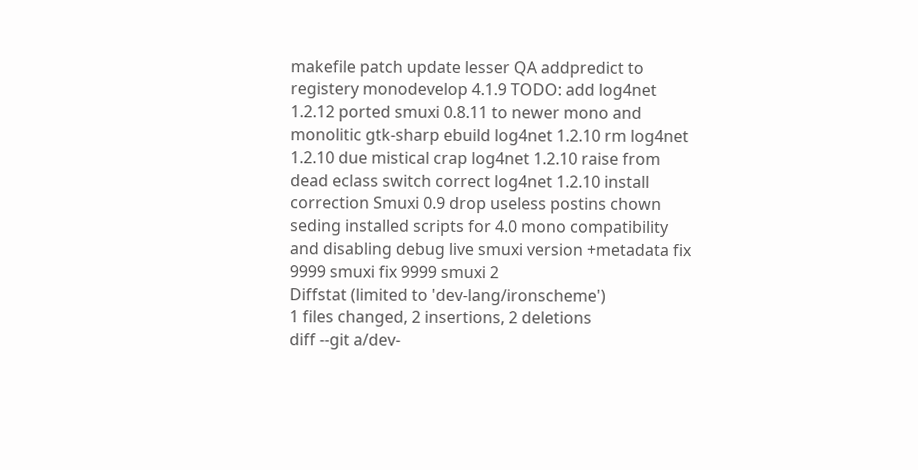makefile patch update lesser QA addpredict to registery monodevelop 4.1.9 TODO: add log4net 1.2.12 ported smuxi 0.8.11 to newer mono and monolitic gtk-sharp ebuild log4net 1.2.10 rm log4net 1.2.10 due mistical crap log4net 1.2.10 raise from dead eclass switch correct log4net 1.2.10 install correction Smuxi 0.9 drop useless postins chown seding installed scripts for 4.0 mono compatibility and disabling debug live smuxi version +metadata fix 9999 smuxi fix 9999 smuxi 2
Diffstat (limited to 'dev-lang/ironscheme')
1 files changed, 2 insertions, 2 deletions
diff --git a/dev-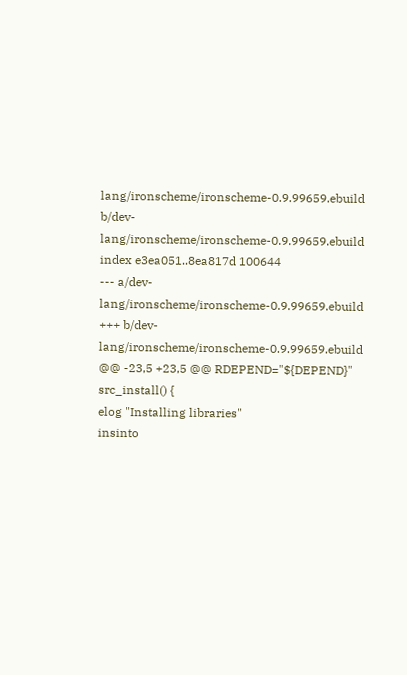lang/ironscheme/ironscheme-0.9.99659.ebuild b/dev-lang/ironscheme/ironscheme-0.9.99659.ebuild
index e3ea051..8ea817d 100644
--- a/dev-lang/ironscheme/ironscheme-0.9.99659.ebuild
+++ b/dev-lang/ironscheme/ironscheme-0.9.99659.ebuild
@@ -23,5 +23,5 @@ RDEPEND="${DEPEND}"
src_install() {
elog "Installing libraries"
insinto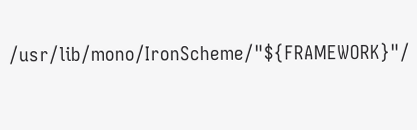/usr/lib/mono/IronScheme/"${FRAMEWORK}"/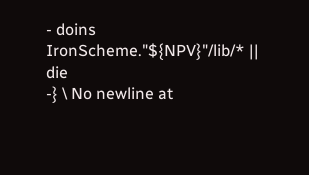- doins IronScheme."${NPV}"/lib/* || die
-} \ No newline at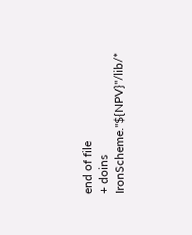end of file
+ doins IronScheme."${NPV}"/lib/*